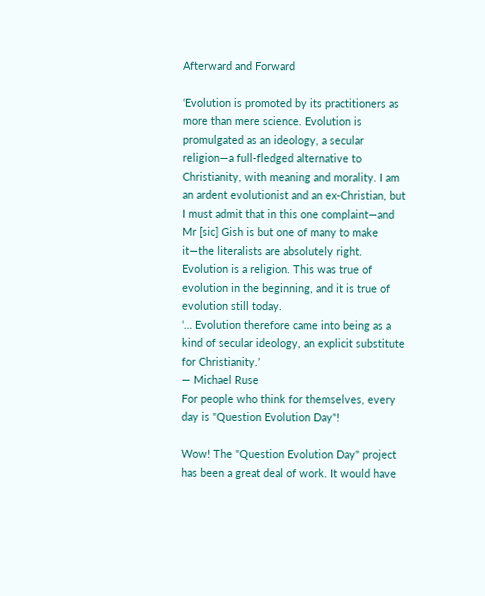Afterward and Forward

‘Evolution is promoted by its practitioners as more than mere science. Evolution is promulgated as an ideology, a secular religion—a full-fledged alternative to Christianity, with meaning and morality. I am an ardent evolutionist and an ex-Christian, but I must admit that in this one complaint—and Mr [sic] Gish is but one of many to make it—the literalists are absolutely right. Evolution is a religion. This was true of evolution in the beginning, and it is true of evolution still today.
‘… Evolution therefore came into being as a kind of secular ideology, an explicit substitute for Christianity.’
— Michael Ruse
For people who think for themselves, every day is "Question Evolution Day"!

Wow! The "Question Evolution Day" project has been a great deal of work. It would have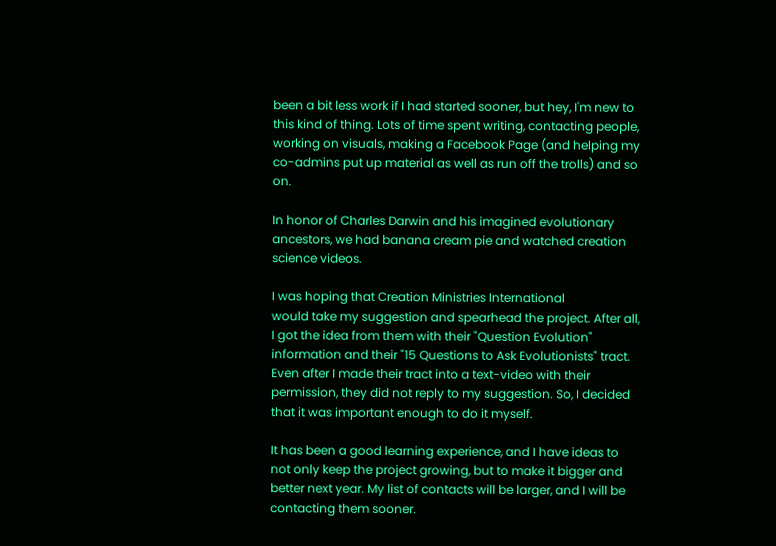been a bit less work if I had started sooner, but hey, I'm new to this kind of thing. Lots of time spent writing, contacting people, working on visuals, making a Facebook Page (and helping my co-admins put up material as well as run off the trolls) and so on.

In honor of Charles Darwin and his imagined evolutionary ancestors, we had banana cream pie and watched creation science videos.

I was hoping that Creation Ministries International
would take my suggestion and spearhead the project. After all, I got the idea from them with their "Question Evolution" information and their "15 Questions to Ask Evolutionists" tract. Even after I made their tract into a text-video with their permission, they did not reply to my suggestion. So, I decided that it was important enough to do it myself.

It has been a good learning experience, and I have ideas to not only keep the project growing, but to make it bigger and better next year. My list of contacts will be larger, and I will be contacting them sooner.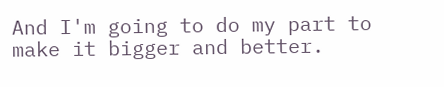And I'm going to do my part to make it bigger and better.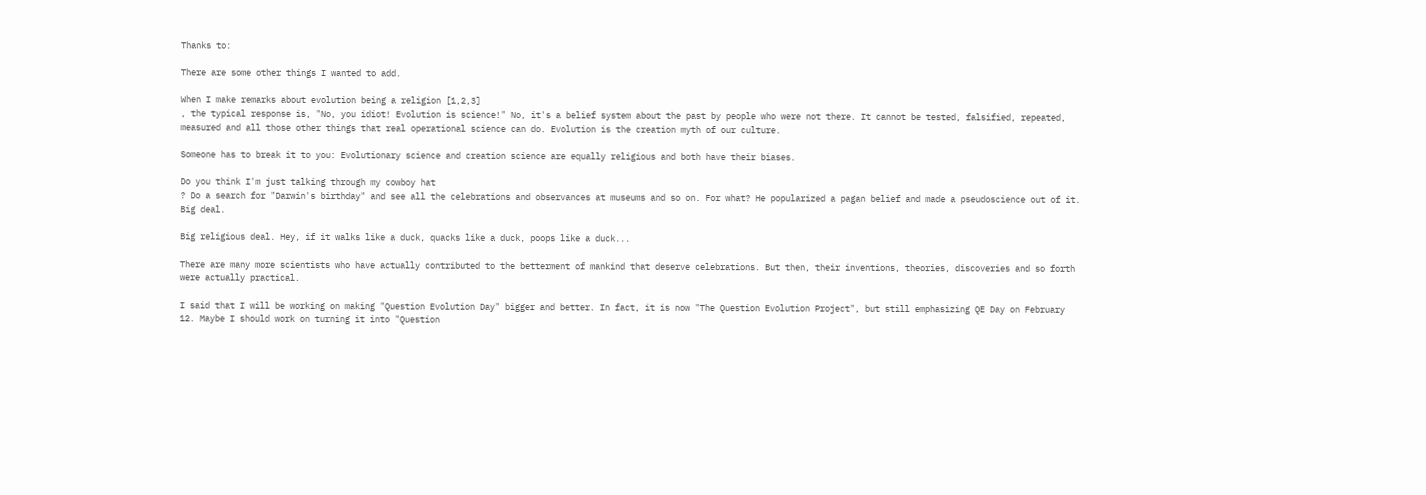Thanks to:

There are some other things I wanted to add.

When I make remarks about evolution being a religion [1,2,3]
, the typical response is, "No, you idiot! Evolution is science!" No, it's a belief system about the past by people who were not there. It cannot be tested, falsified, repeated, measured and all those other things that real operational science can do. Evolution is the creation myth of our culture.

Someone has to break it to you: Evolutionary science and creation science are equally religious and both have their biases.

Do you think I'm just talking through my cowboy hat
? Do a search for "Darwin's birthday" and see all the celebrations and observances at museums and so on. For what? He popularized a pagan belief and made a pseudoscience out of it. Big deal.

Big religious deal. Hey, if it walks like a duck, quacks like a duck, poops like a duck...

There are many more scientists who have actually contributed to the betterment of mankind that deserve celebrations. But then, their inventions, theories, discoveries and so forth were actually practical.

I said that I will be working on making "Question Evolution Day" bigger and better. In fact, it is now "The Question Evolution Project", but still emphasizing QE Day on February 12. Maybe I should work on turning it into "Question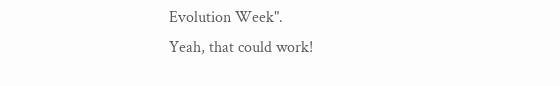Evolution Week".
Yeah, that could work!